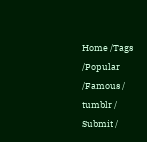Home /Tags /Popular /Famous / tumblr / Submit /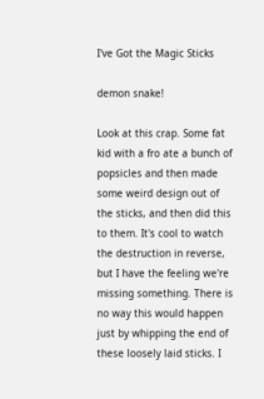I've Got the Magic Sticks

demon snake!

Look at this crap. Some fat kid with a fro ate a bunch of popsicles and then made some weird design out of the sticks, and then did this to them. It's cool to watch the destruction in reverse, but I have the feeling we're missing something. There is no way this would happen just by whipping the end of these loosely laid sticks. I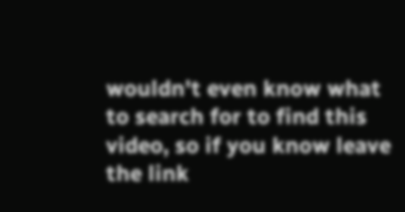wouldn't even know what to search for to find this video, so if you know leave the link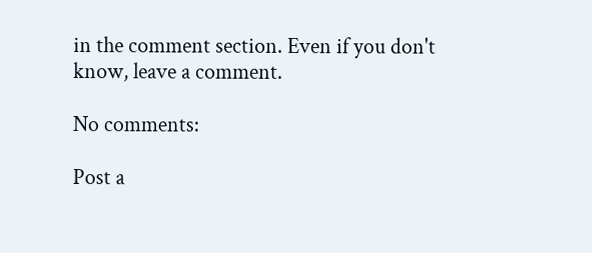in the comment section. Even if you don't know, leave a comment.

No comments:

Post a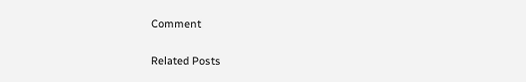Comment

Related Posts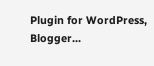Plugin for WordPress, Blogger...